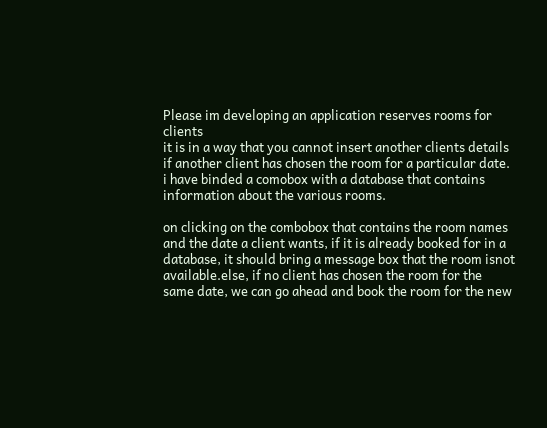Please im developing an application reserves rooms for clients
it is in a way that you cannot insert another clients details if another client has chosen the room for a particular date.
i have binded a comobox with a database that contains information about the various rooms.

on clicking on the combobox that contains the room names and the date a client wants, if it is already booked for in a database, it should bring a message box that the room isnot available.else, if no client has chosen the room for the same date, we can go ahead and book the room for the new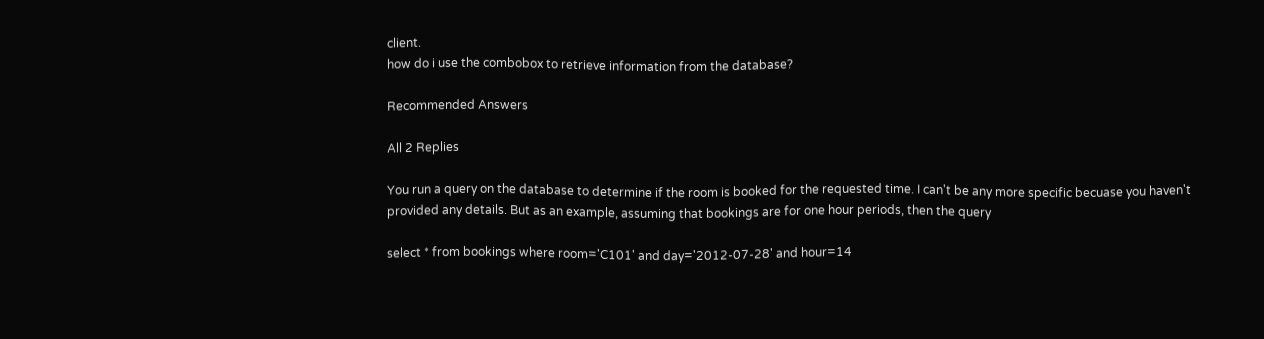client.
how do i use the combobox to retrieve information from the database?

Recommended Answers

All 2 Replies

You run a query on the database to determine if the room is booked for the requested time. I can't be any more specific becuase you haven't provided any details. But as an example, assuming that bookings are for one hour periods, then the query

select * from bookings where room='C101' and day='2012-07-28' and hour=14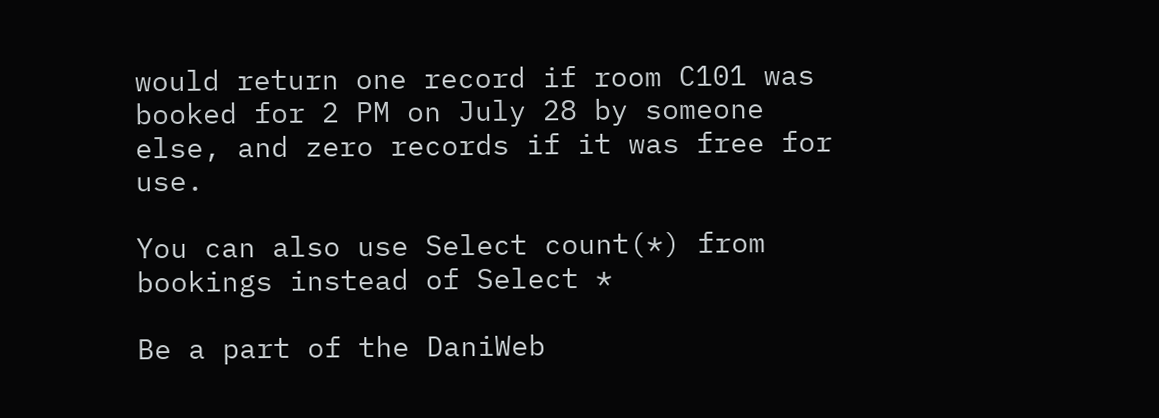would return one record if room C101 was booked for 2 PM on July 28 by someone else, and zero records if it was free for use.

You can also use Select count(*) from bookings instead of Select *

Be a part of the DaniWeb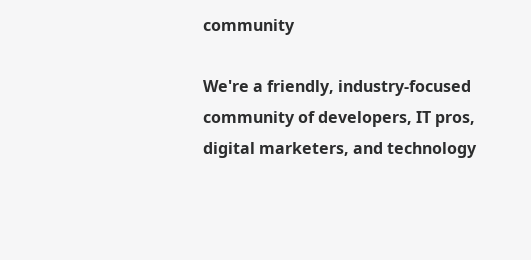community

We're a friendly, industry-focused community of developers, IT pros, digital marketers, and technology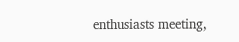enthusiasts meeting,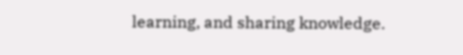learning, and sharing knowledge.